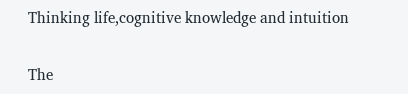Thinking life,cognitive knowledge and intuition

The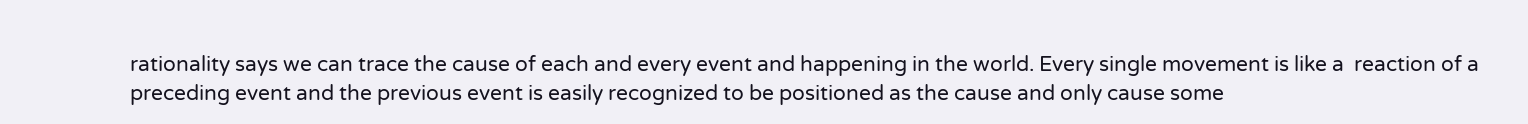rationality says we can trace the cause of each and every event and happening in the world. Every single movement is like a  reaction of a preceding event and the previous event is easily recognized to be positioned as the cause and only cause some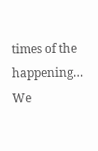times of the happening… We